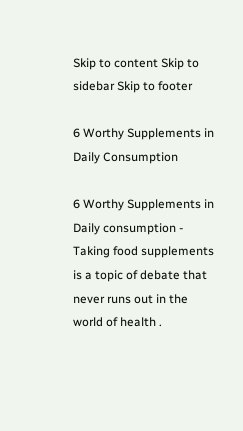Skip to content Skip to sidebar Skip to footer

6 Worthy Supplements in Daily Consumption

6 Worthy Supplements in Daily consumption - Taking food supplements is a topic of debate that never runs out in the world of health .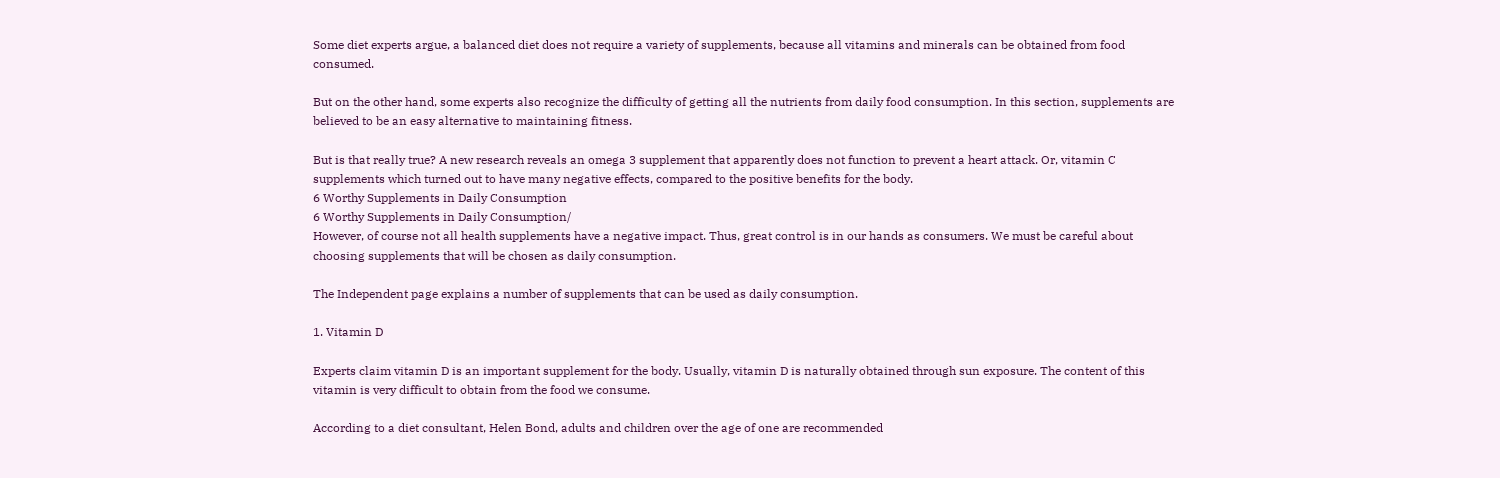Some diet experts argue, a balanced diet does not require a variety of supplements, because all vitamins and minerals can be obtained from food consumed.

But on the other hand, some experts also recognize the difficulty of getting all the nutrients from daily food consumption. In this section, supplements are believed to be an easy alternative to maintaining fitness.

But is that really true? A new research reveals an omega 3 supplement that apparently does not function to prevent a heart attack. Or, vitamin C supplements which turned out to have many negative effects, compared to the positive benefits for the body.
6 Worthy Supplements in Daily Consumption
6 Worthy Supplements in Daily Consumption/
However, of course not all health supplements have a negative impact. Thus, great control is in our hands as consumers. We must be careful about choosing supplements that will be chosen as daily consumption.

The Independent page explains a number of supplements that can be used as daily consumption.

1. Vitamin D

Experts claim vitamin D is an important supplement for the body. Usually, vitamin D is naturally obtained through sun exposure. The content of this vitamin is very difficult to obtain from the food we consume.

According to a diet consultant, Helen Bond, adults and children over the age of one are recommended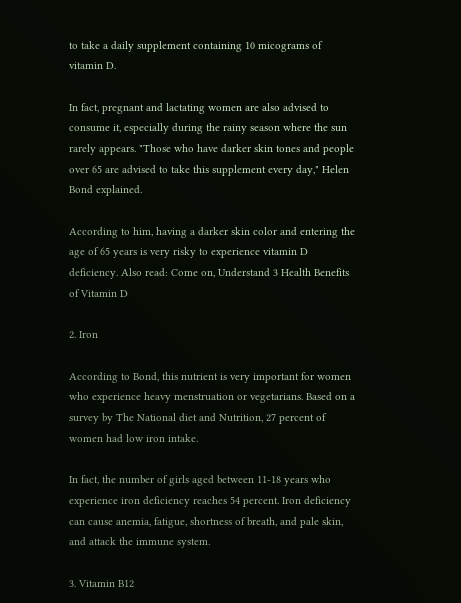to take a daily supplement containing 10 micograms of vitamin D.

In fact, pregnant and lactating women are also advised to consume it, especially during the rainy season where the sun rarely appears. "Those who have darker skin tones and people over 65 are advised to take this supplement every day," Helen Bond explained.

According to him, having a darker skin color and entering the age of 65 years is very risky to experience vitamin D deficiency. Also read: Come on, Understand 3 Health Benefits of Vitamin D

2. Iron

According to Bond, this nutrient is very important for women who experience heavy menstruation or vegetarians. Based on a survey by The National diet and Nutrition, 27 percent of women had low iron intake.

In fact, the number of girls aged between 11-18 years who experience iron deficiency reaches 54 percent. Iron deficiency can cause anemia, fatigue, shortness of breath, and pale skin, and attack the immune system.

3. Vitamin B12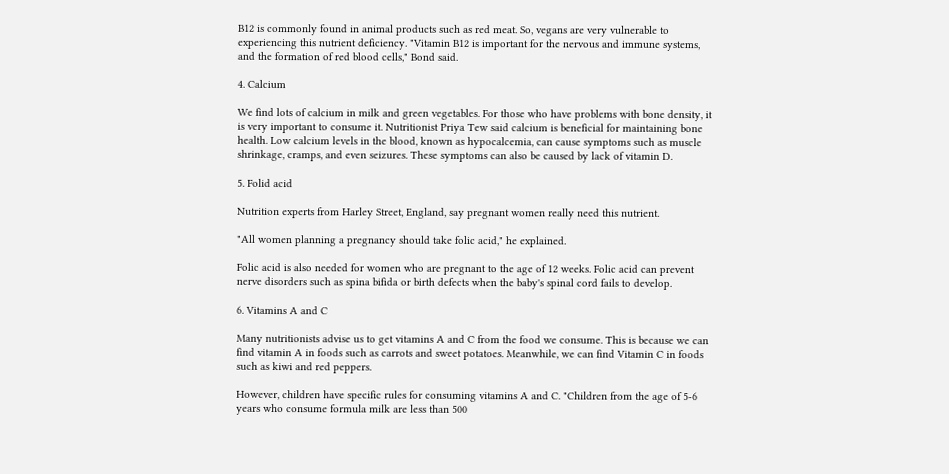B12 is commonly found in animal products such as red meat. So, vegans are very vulnerable to experiencing this nutrient deficiency. "Vitamin B12 is important for the nervous and immune systems, and the formation of red blood cells," Bond said.

4. Calcium

We find lots of calcium in milk and green vegetables. For those who have problems with bone density, it is very important to consume it. Nutritionist Priya Tew said calcium is beneficial for maintaining bone health. Low calcium levels in the blood, known as hypocalcemia, can cause symptoms such as muscle shrinkage, cramps, and even seizures. These symptoms can also be caused by lack of vitamin D.

5. Folid acid

Nutrition experts from Harley Street, England, say pregnant women really need this nutrient.

"All women planning a pregnancy should take folic acid," he explained.

Folic acid is also needed for women who are pregnant to the age of 12 weeks. Folic acid can prevent nerve disorders such as spina bifida or birth defects when the baby's spinal cord fails to develop.

6. Vitamins A and C

Many nutritionists advise us to get vitamins A and C from the food we consume. This is because we can find vitamin A in foods such as carrots and sweet potatoes. Meanwhile, we can find Vitamin C in foods such as kiwi and red peppers.

However, children have specific rules for consuming vitamins A and C. "Children from the age of 5-6 years who consume formula milk are less than 500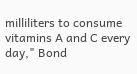milliliters to consume vitamins A and C every day," Bond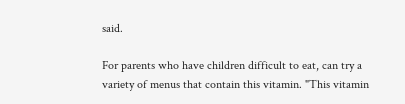said.

For parents who have children difficult to eat, can try a variety of menus that contain this vitamin. "This vitamin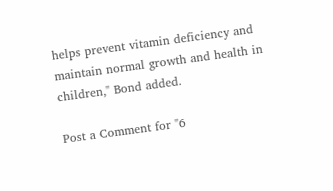helps prevent vitamin deficiency and maintain normal growth and health in children," Bond added.

Post a Comment for "6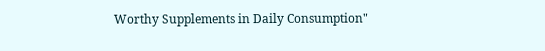Worthy Supplements in Daily Consumption"